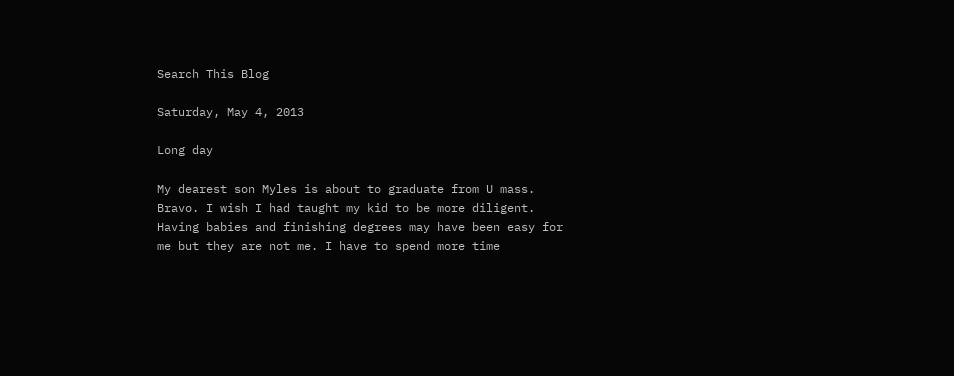Search This Blog

Saturday, May 4, 2013

Long day

My dearest son Myles is about to graduate from U mass. Bravo. I wish I had taught my kid to be more diligent. Having babies and finishing degrees may have been easy for me but they are not me. I have to spend more time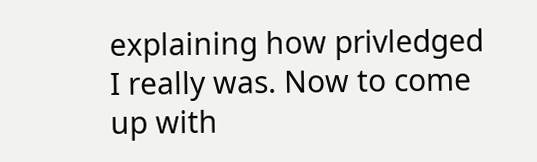explaining how privledged I really was. Now to come up with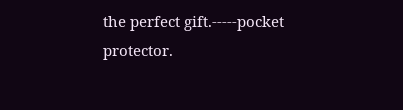the perfect gift.-----pocket protector.